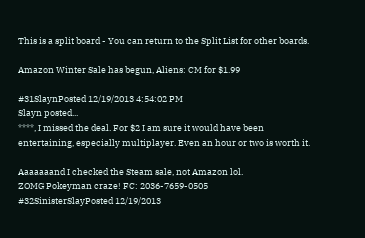This is a split board - You can return to the Split List for other boards.

Amazon Winter Sale has begun, Aliens: CM for $1.99

#31SlaynPosted 12/19/2013 4:54:02 PM
Slayn posted...
****, I missed the deal. For $2 I am sure it would have been entertaining, especially multiplayer. Even an hour or two is worth it.

Aaaaaaand I checked the Steam sale, not Amazon lol.
ZOMG Pokeyman craze! FC: 2036-7659-0505
#32SinisterSlayPosted 12/19/2013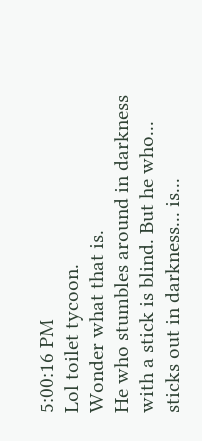5:00:16 PM
Lol toilet tycoon.
Wonder what that is.
He who stumbles around in darkness with a stick is blind. But he who... sticks out in darkness... is...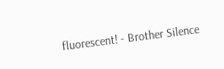fluorescent! - Brother Silence